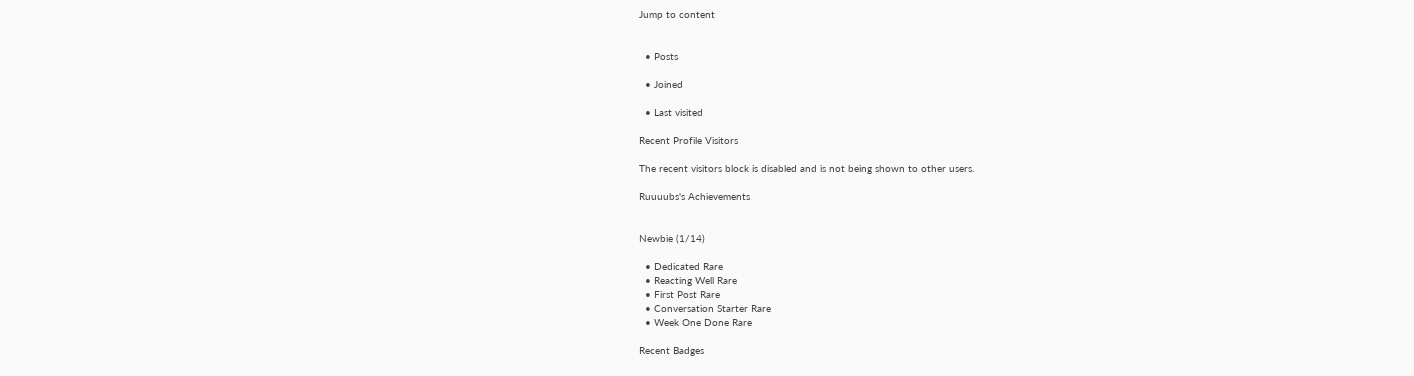Jump to content


  • Posts

  • Joined

  • Last visited

Recent Profile Visitors

The recent visitors block is disabled and is not being shown to other users.

Ruuuubs's Achievements


Newbie (1/14)

  • Dedicated Rare
  • Reacting Well Rare
  • First Post Rare
  • Conversation Starter Rare
  • Week One Done Rare

Recent Badges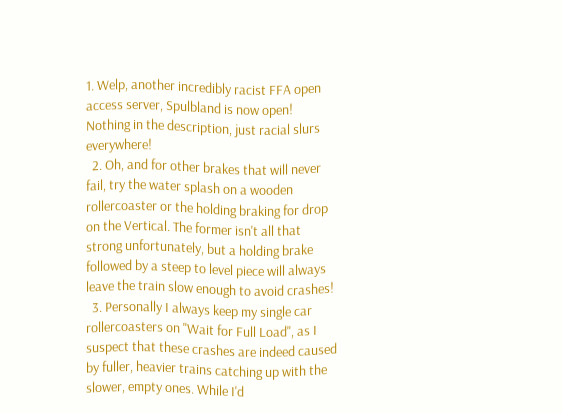1. Welp, another incredibly racist FFA open access server, Spulbland is now open! Nothing in the description, just racial slurs everywhere!
  2. Oh, and for other brakes that will never fail, try the water splash on a wooden rollercoaster or the holding braking for drop on the Vertical. The former isn't all that strong unfortunately, but a holding brake followed by a steep to level piece will always leave the train slow enough to avoid crashes!
  3. Personally I always keep my single car rollercoasters on "Wait for Full Load", as I suspect that these crashes are indeed caused by fuller, heavier trains catching up with the slower, empty ones. While I'd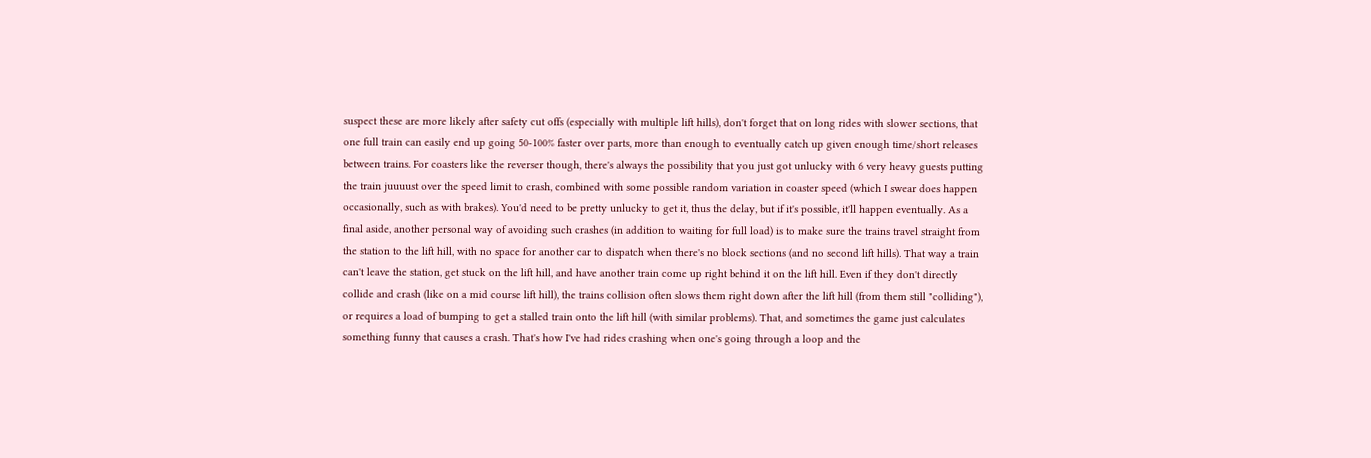suspect these are more likely after safety cut offs (especially with multiple lift hills), don't forget that on long rides with slower sections, that one full train can easily end up going 50-100% faster over parts, more than enough to eventually catch up given enough time/short releases between trains. For coasters like the reverser though, there's always the possibility that you just got unlucky with 6 very heavy guests putting the train juuuust over the speed limit to crash, combined with some possible random variation in coaster speed (which I swear does happen occasionally, such as with brakes). You'd need to be pretty unlucky to get it, thus the delay, but if it's possible, it'll happen eventually. As a final aside, another personal way of avoiding such crashes (in addition to waiting for full load) is to make sure the trains travel straight from the station to the lift hill, with no space for another car to dispatch when there's no block sections (and no second lift hills). That way a train can't leave the station, get stuck on the lift hill, and have another train come up right behind it on the lift hill. Even if they don't directly collide and crash (like on a mid course lift hill), the trains collision often slows them right down after the lift hill (from them still "colliding"), or requires a load of bumping to get a stalled train onto the lift hill (with similar problems). That, and sometimes the game just calculates something funny that causes a crash. That's how I've had rides crashing when one's going through a loop and the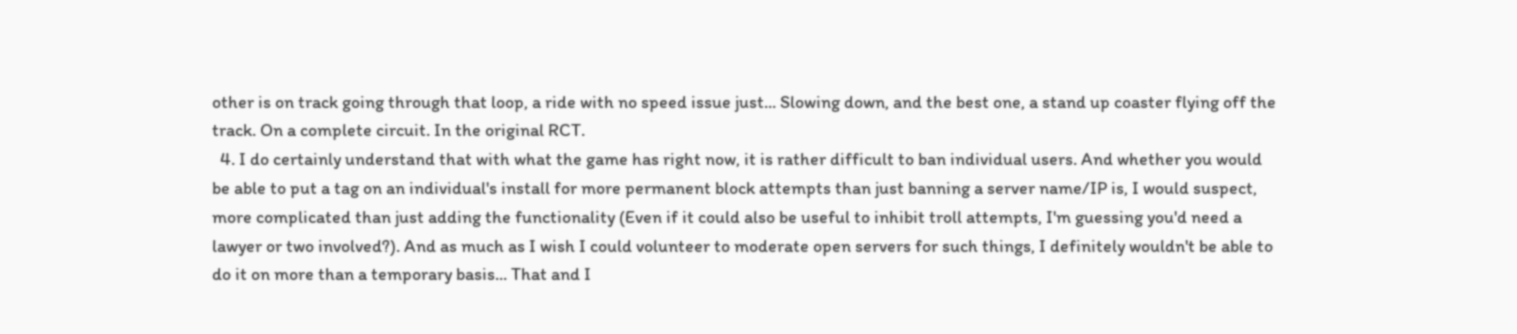other is on track going through that loop, a ride with no speed issue just... Slowing down, and the best one, a stand up coaster flying off the track. On a complete circuit. In the original RCT.
  4. I do certainly understand that with what the game has right now, it is rather difficult to ban individual users. And whether you would be able to put a tag on an individual's install for more permanent block attempts than just banning a server name/IP is, I would suspect, more complicated than just adding the functionality (Even if it could also be useful to inhibit troll attempts, I'm guessing you'd need a lawyer or two involved?). And as much as I wish I could volunteer to moderate open servers for such things, I definitely wouldn't be able to do it on more than a temporary basis... That and I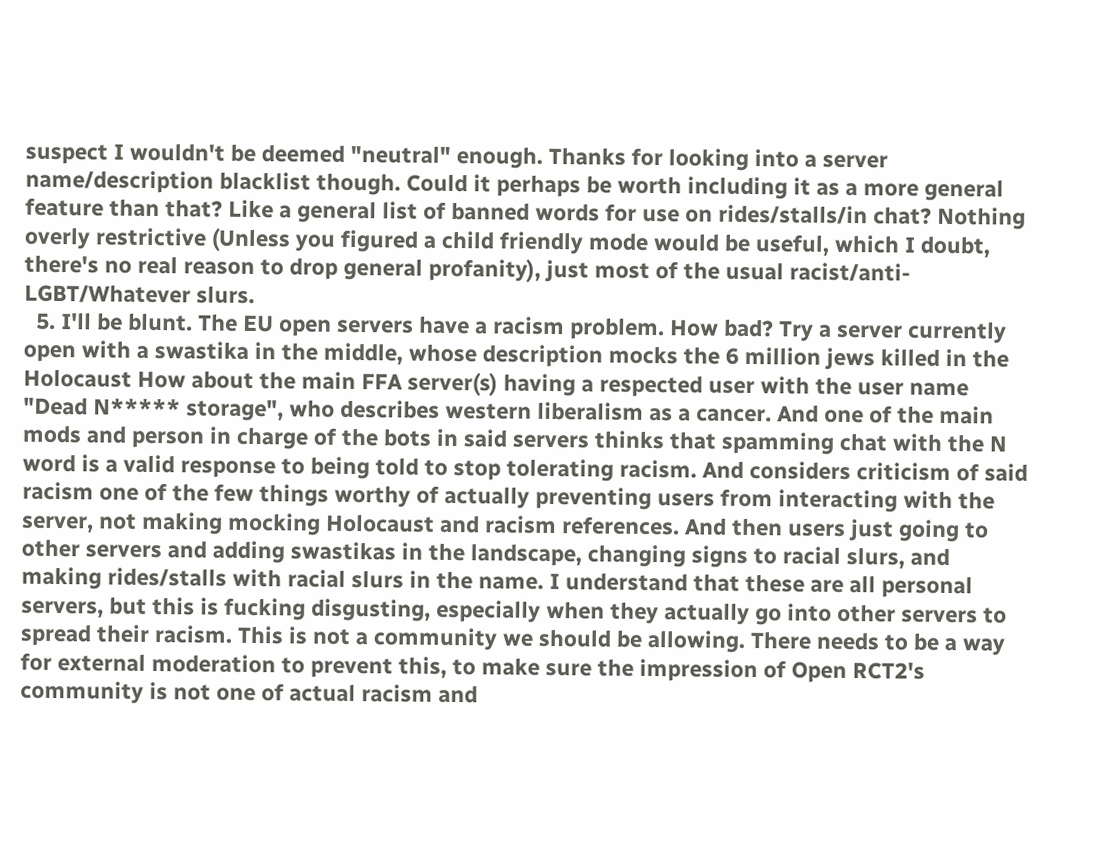suspect I wouldn't be deemed "neutral" enough. Thanks for looking into a server name/description blacklist though. Could it perhaps be worth including it as a more general feature than that? Like a general list of banned words for use on rides/stalls/in chat? Nothing overly restrictive (Unless you figured a child friendly mode would be useful, which I doubt, there's no real reason to drop general profanity), just most of the usual racist/anti-LGBT/Whatever slurs.
  5. I'll be blunt. The EU open servers have a racism problem. How bad? Try a server currently open with a swastika in the middle, whose description mocks the 6 million jews killed in the Holocaust How about the main FFA server(s) having a respected user with the user name "Dead N***** storage", who describes western liberalism as a cancer. And one of the main mods and person in charge of the bots in said servers thinks that spamming chat with the N word is a valid response to being told to stop tolerating racism. And considers criticism of said racism one of the few things worthy of actually preventing users from interacting with the server, not making mocking Holocaust and racism references. And then users just going to other servers and adding swastikas in the landscape, changing signs to racial slurs, and making rides/stalls with racial slurs in the name. I understand that these are all personal servers, but this is fucking disgusting, especially when they actually go into other servers to spread their racism. This is not a community we should be allowing. There needs to be a way for external moderation to prevent this, to make sure the impression of Open RCT2's community is not one of actual racism and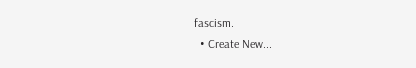fascism.
  • Create New...